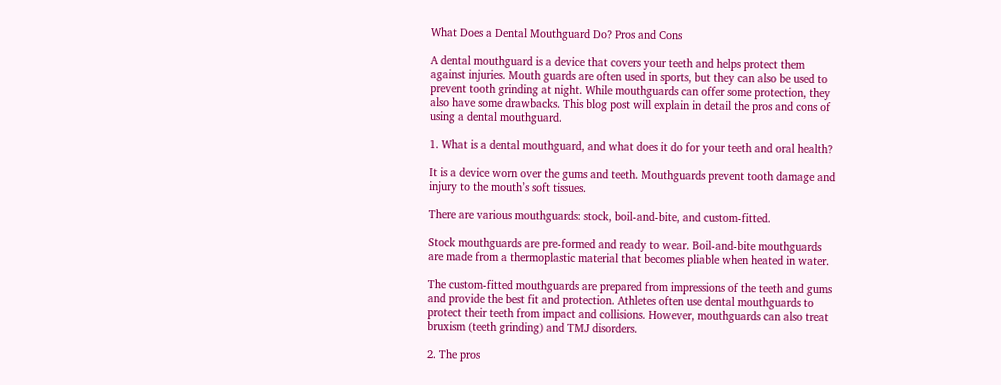What Does a Dental Mouthguard Do? Pros and Cons

A dental mouthguard is a device that covers your teeth and helps protect them against injuries. Mouth guards are often used in sports, but they can also be used to prevent tooth grinding at night. While mouthguards can offer some protection, they also have some drawbacks. This blog post will explain in detail the pros and cons of using a dental mouthguard.

1. What is a dental mouthguard, and what does it do for your teeth and oral health?

It is a device worn over the gums and teeth. Mouthguards prevent tooth damage and injury to the mouth’s soft tissues.

There are various mouthguards: stock, boil-and-bite, and custom-fitted.

Stock mouthguards are pre-formed and ready to wear. Boil-and-bite mouthguards are made from a thermoplastic material that becomes pliable when heated in water.

The custom-fitted mouthguards are prepared from impressions of the teeth and gums and provide the best fit and protection. Athletes often use dental mouthguards to protect their teeth from impact and collisions. However, mouthguards can also treat bruxism (teeth grinding) and TMJ disorders.

2. The pros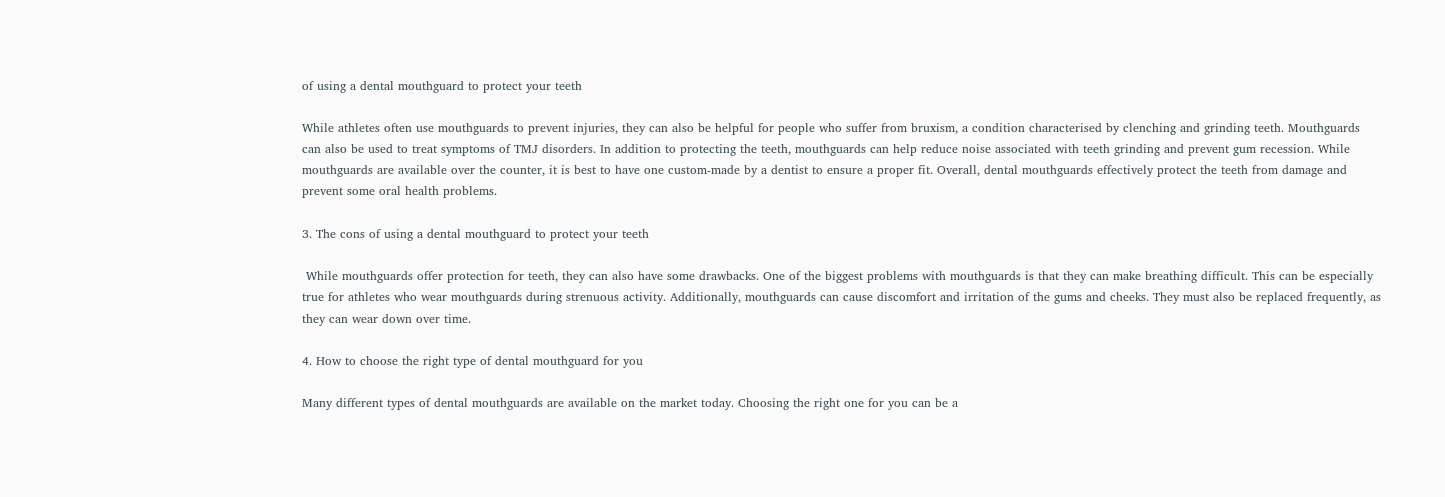of using a dental mouthguard to protect your teeth

While athletes often use mouthguards to prevent injuries, they can also be helpful for people who suffer from bruxism, a condition characterised by clenching and grinding teeth. Mouthguards can also be used to treat symptoms of TMJ disorders. In addition to protecting the teeth, mouthguards can help reduce noise associated with teeth grinding and prevent gum recession. While mouthguards are available over the counter, it is best to have one custom-made by a dentist to ensure a proper fit. Overall, dental mouthguards effectively protect the teeth from damage and prevent some oral health problems.

3. The cons of using a dental mouthguard to protect your teeth

 While mouthguards offer protection for teeth, they can also have some drawbacks. One of the biggest problems with mouthguards is that they can make breathing difficult. This can be especially true for athletes who wear mouthguards during strenuous activity. Additionally, mouthguards can cause discomfort and irritation of the gums and cheeks. They must also be replaced frequently, as they can wear down over time.

4. How to choose the right type of dental mouthguard for you

Many different types of dental mouthguards are available on the market today. Choosing the right one for you can be a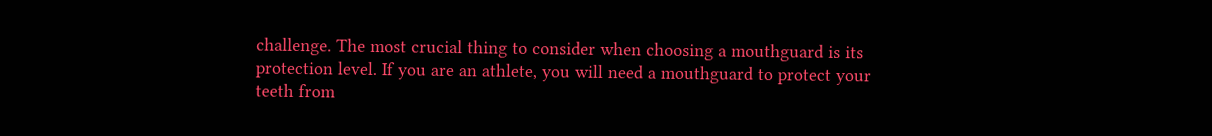challenge. The most crucial thing to consider when choosing a mouthguard is its protection level. If you are an athlete, you will need a mouthguard to protect your teeth from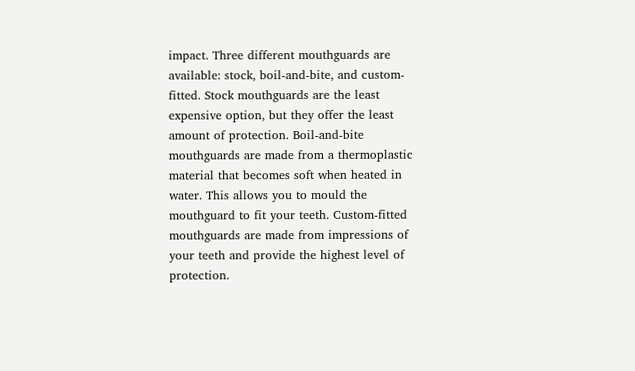impact. Three different mouthguards are available: stock, boil-and-bite, and custom-fitted. Stock mouthguards are the least expensive option, but they offer the least amount of protection. Boil-and-bite mouthguards are made from a thermoplastic material that becomes soft when heated in water. This allows you to mould the mouthguard to fit your teeth. Custom-fitted mouthguards are made from impressions of your teeth and provide the highest level of protection.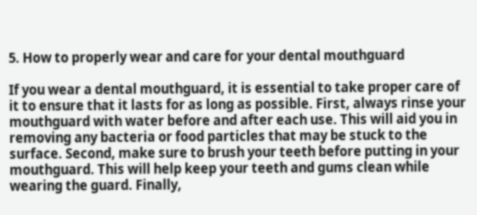5. How to properly wear and care for your dental mouthguard

If you wear a dental mouthguard, it is essential to take proper care of it to ensure that it lasts for as long as possible. First, always rinse your mouthguard with water before and after each use. This will aid you in removing any bacteria or food particles that may be stuck to the surface. Second, make sure to brush your teeth before putting in your mouthguard. This will help keep your teeth and gums clean while wearing the guard. Finally,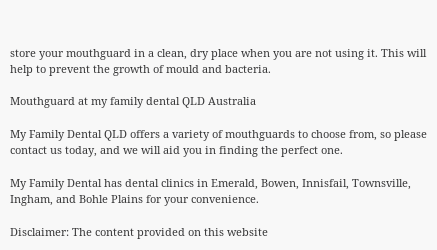store your mouthguard in a clean, dry place when you are not using it. This will help to prevent the growth of mould and bacteria.

Mouthguard at my family dental QLD Australia

My Family Dental QLD offers a variety of mouthguards to choose from, so please contact us today, and we will aid you in finding the perfect one.

My Family Dental has dental clinics in Emerald, Bowen, Innisfail, Townsville, Ingham, and Bohle Plains for your convenience.

Disclaimer: The content provided on this website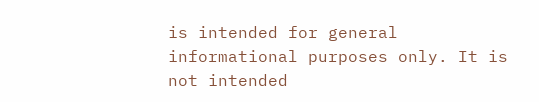is intended for general informational purposes only. It is not intended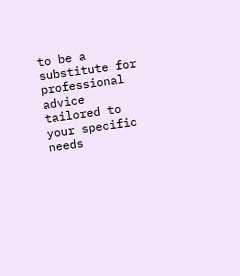to be a substitute for professional advice tailored to your specific needs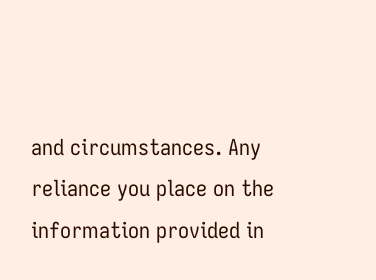and circumstances. Any reliance you place on the information provided in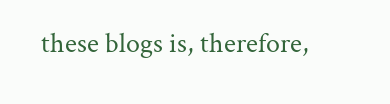these blogs is, therefore,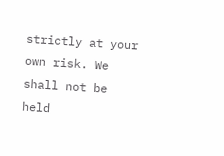strictly at your own risk. We shall not be held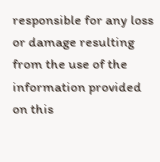responsible for any loss or damage resulting from the use of the information provided on this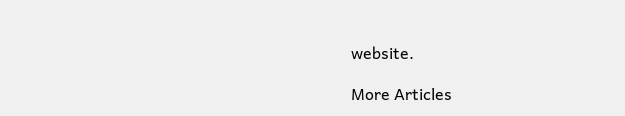website.

More Articles